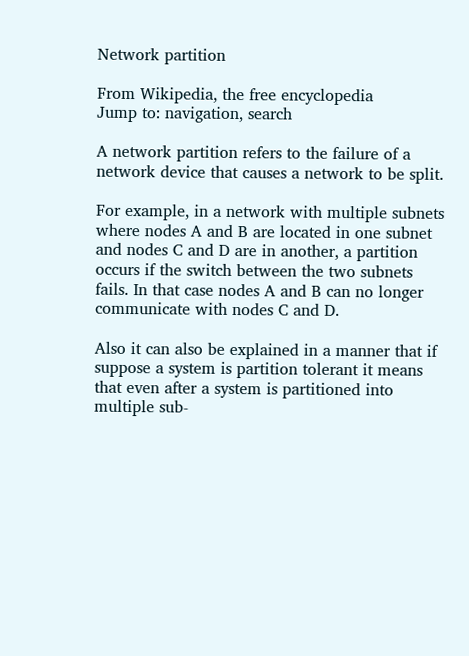Network partition

From Wikipedia, the free encyclopedia
Jump to: navigation, search

A network partition refers to the failure of a network device that causes a network to be split.

For example, in a network with multiple subnets where nodes A and B are located in one subnet and nodes C and D are in another, a partition occurs if the switch between the two subnets fails. In that case nodes A and B can no longer communicate with nodes C and D.

Also it can also be explained in a manner that if suppose a system is partition tolerant it means that even after a system is partitioned into multiple sub-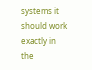systems it should work exactly in the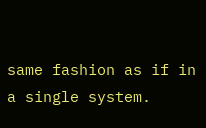same fashion as if in a single system.